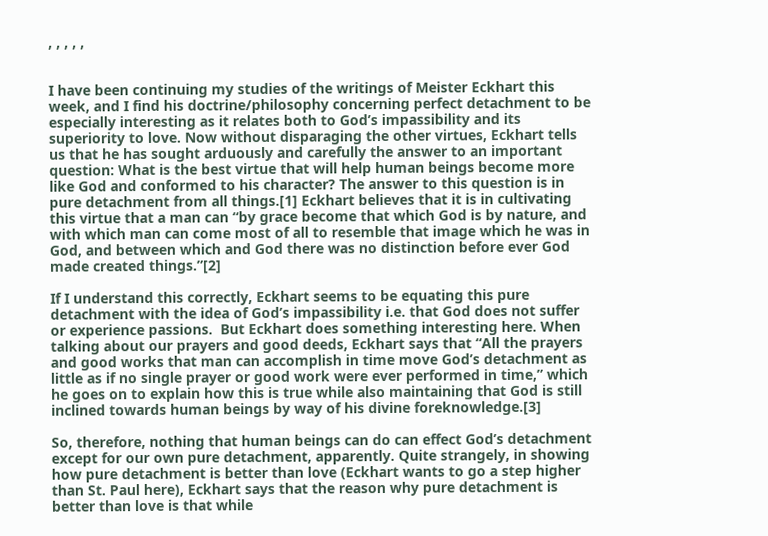, , , , ,


I have been continuing my studies of the writings of Meister Eckhart this week, and I find his doctrine/philosophy concerning perfect detachment to be especially interesting as it relates both to God’s impassibility and its superiority to love. Now without disparaging the other virtues, Eckhart tells us that he has sought arduously and carefully the answer to an important question: What is the best virtue that will help human beings become more like God and conformed to his character? The answer to this question is in pure detachment from all things.[1] Eckhart believes that it is in cultivating this virtue that a man can “by grace become that which God is by nature, and with which man can come most of all to resemble that image which he was in God, and between which and God there was no distinction before ever God made created things.”[2]

If I understand this correctly, Eckhart seems to be equating this pure detachment with the idea of God’s impassibility i.e. that God does not suffer or experience passions.  But Eckhart does something interesting here. When talking about our prayers and good deeds, Eckhart says that “All the prayers and good works that man can accomplish in time move God’s detachment as little as if no single prayer or good work were ever performed in time,” which he goes on to explain how this is true while also maintaining that God is still inclined towards human beings by way of his divine foreknowledge.[3]

So, therefore, nothing that human beings can do can effect God’s detachment except for our own pure detachment, apparently. Quite strangely, in showing how pure detachment is better than love (Eckhart wants to go a step higher than St. Paul here), Eckhart says that the reason why pure detachment is better than love is that while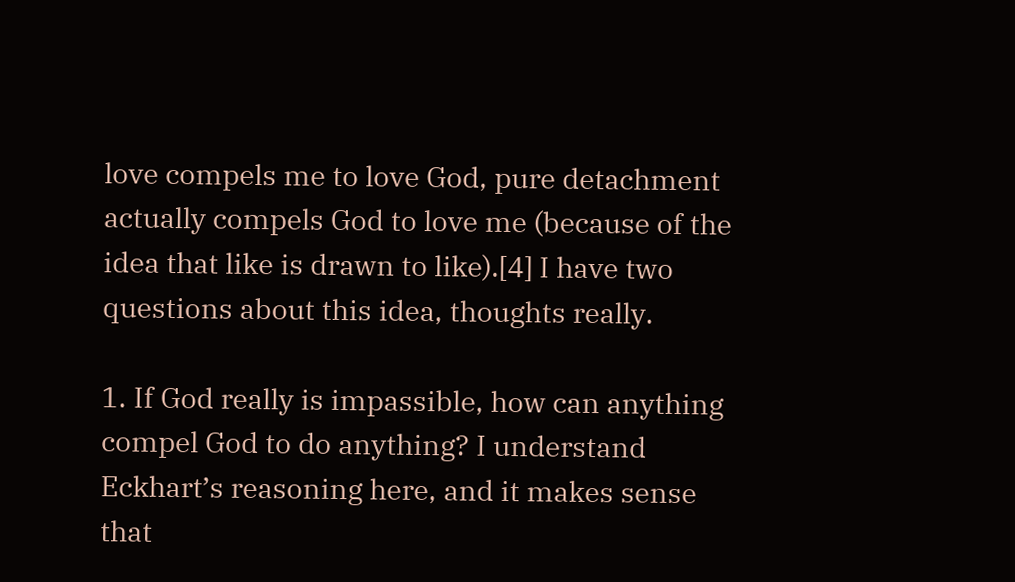love compels me to love God, pure detachment actually compels God to love me (because of the idea that like is drawn to like).[4] I have two questions about this idea, thoughts really.

1. If God really is impassible, how can anything compel God to do anything? I understand Eckhart’s reasoning here, and it makes sense that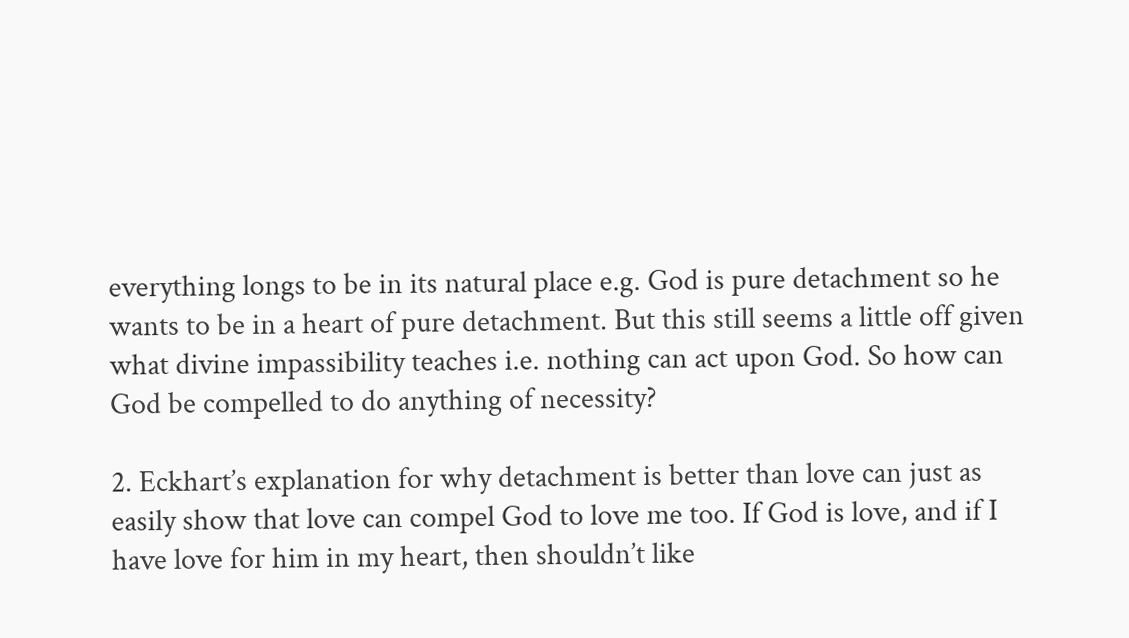everything longs to be in its natural place e.g. God is pure detachment so he wants to be in a heart of pure detachment. But this still seems a little off given what divine impassibility teaches i.e. nothing can act upon God. So how can God be compelled to do anything of necessity?

2. Eckhart’s explanation for why detachment is better than love can just as easily show that love can compel God to love me too. If God is love, and if I have love for him in my heart, then shouldn’t like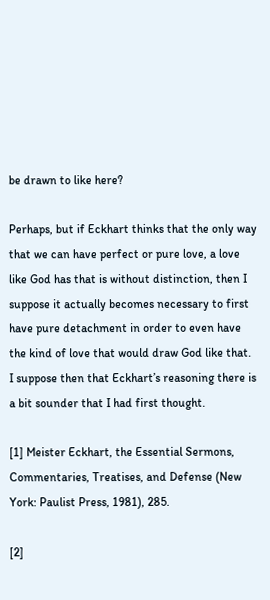be drawn to like here?

Perhaps, but if Eckhart thinks that the only way that we can have perfect or pure love, a love like God has that is without distinction, then I suppose it actually becomes necessary to first have pure detachment in order to even have the kind of love that would draw God like that. I suppose then that Eckhart’s reasoning there is a bit sounder that I had first thought.

[1] Meister Eckhart, the Essential Sermons, Commentaries, Treatises, and Defense (New York: Paulist Press, 1981), 285.

[2]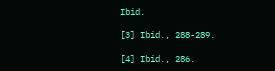Ibid.

[3] Ibid., 288-289.

[4] Ibid., 286.